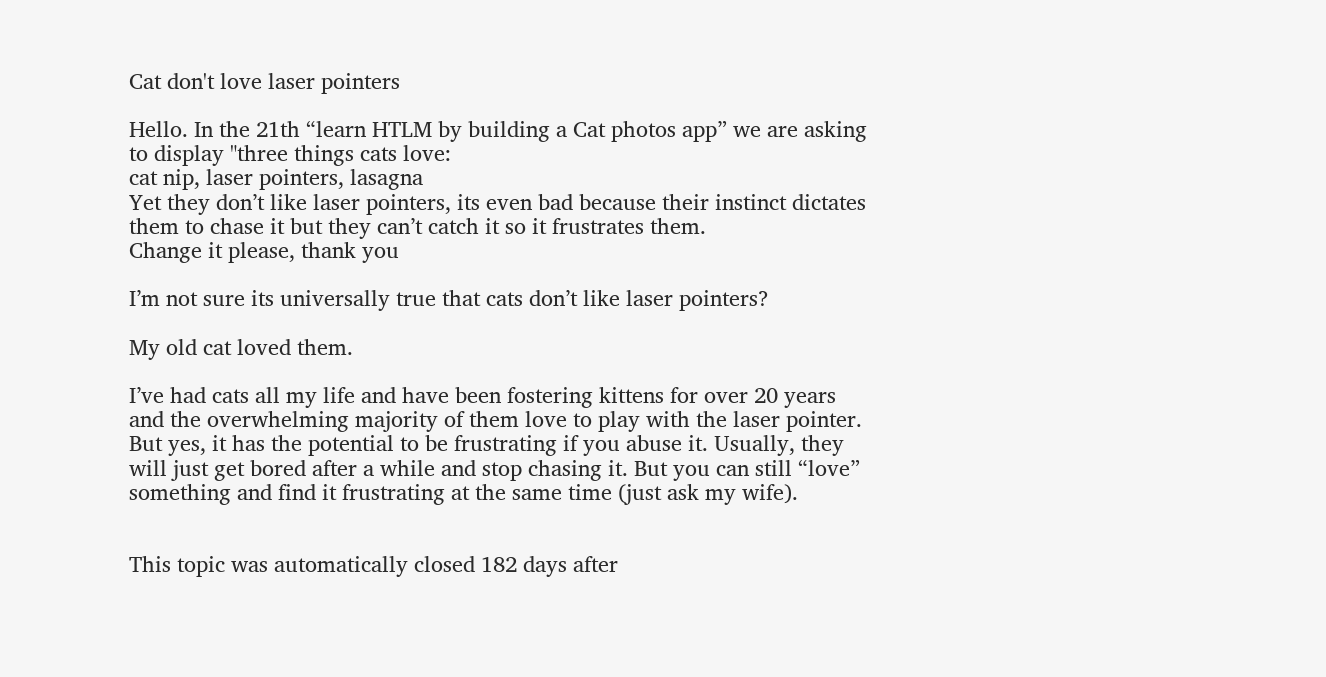Cat don't love laser pointers

Hello. In the 21th “learn HTLM by building a Cat photos app” we are asking to display "three things cats love:
cat nip, laser pointers, lasagna
Yet they don’t like laser pointers, its even bad because their instinct dictates them to chase it but they can’t catch it so it frustrates them.
Change it please, thank you

I’m not sure its universally true that cats don’t like laser pointers?

My old cat loved them.

I’ve had cats all my life and have been fostering kittens for over 20 years and the overwhelming majority of them love to play with the laser pointer. But yes, it has the potential to be frustrating if you abuse it. Usually, they will just get bored after a while and stop chasing it. But you can still “love” something and find it frustrating at the same time (just ask my wife).


This topic was automatically closed 182 days after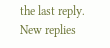the last reply. New replies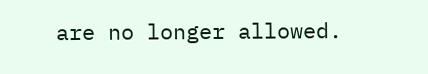are no longer allowed.